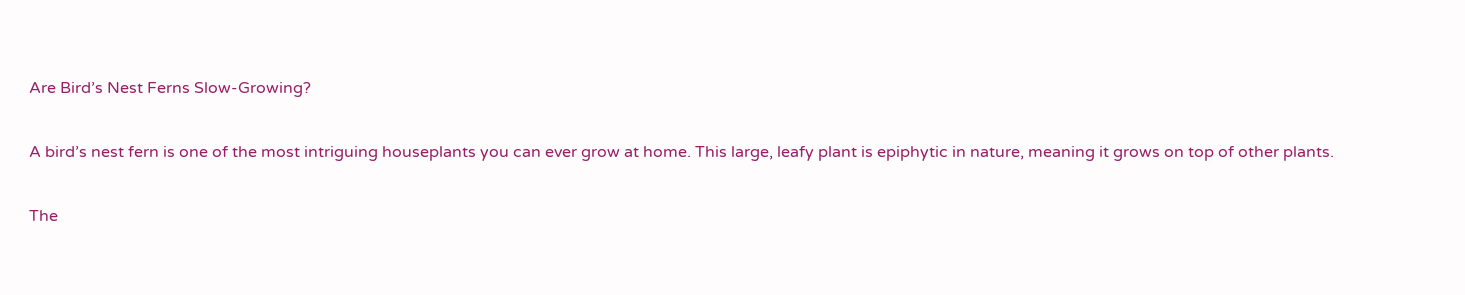Are Bird’s Nest Ferns Slow-Growing?

A bird’s nest fern is one of the most intriguing houseplants you can ever grow at home. This large, leafy plant is epiphytic in nature, meaning it grows on top of other plants.

The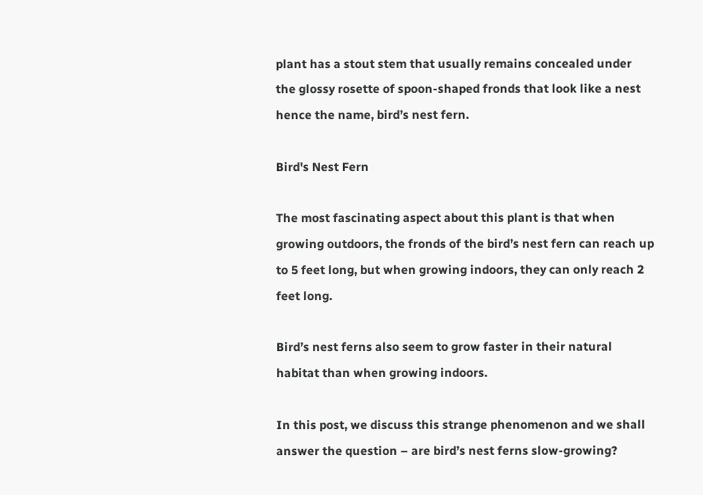plant has a stout stem that usually remains concealed under the glossy rosette of spoon-shaped fronds that look like a nest hence the name, bird’s nest fern.

Bird's Nest Fern

The most fascinating aspect about this plant is that when growing outdoors, the fronds of the bird’s nest fern can reach up to 5 feet long, but when growing indoors, they can only reach 2 feet long.

Bird’s nest ferns also seem to grow faster in their natural habitat than when growing indoors.

In this post, we discuss this strange phenomenon and we shall answer the question – are bird’s nest ferns slow-growing?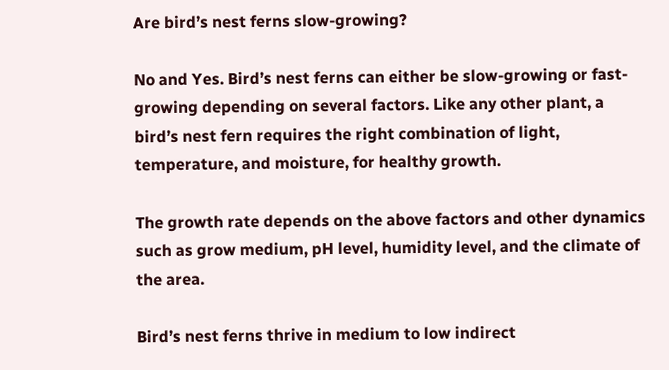Are bird’s nest ferns slow-growing?

No and Yes. Bird’s nest ferns can either be slow-growing or fast-growing depending on several factors. Like any other plant, a bird’s nest fern requires the right combination of light, temperature, and moisture, for healthy growth.

The growth rate depends on the above factors and other dynamics such as grow medium, pH level, humidity level, and the climate of the area.

Bird’s nest ferns thrive in medium to low indirect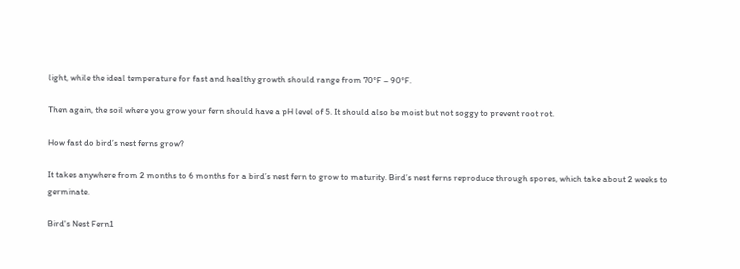light, while the ideal temperature for fast and healthy growth should range from 70°F – 90°F.

Then again, the soil where you grow your fern should have a pH level of 5. It should also be moist but not soggy to prevent root rot.

How fast do bird’s nest ferns grow?

It takes anywhere from 2 months to 6 months for a bird’s nest fern to grow to maturity. Bird’s nest ferns reproduce through spores, which take about 2 weeks to germinate.

Bird's Nest Fern1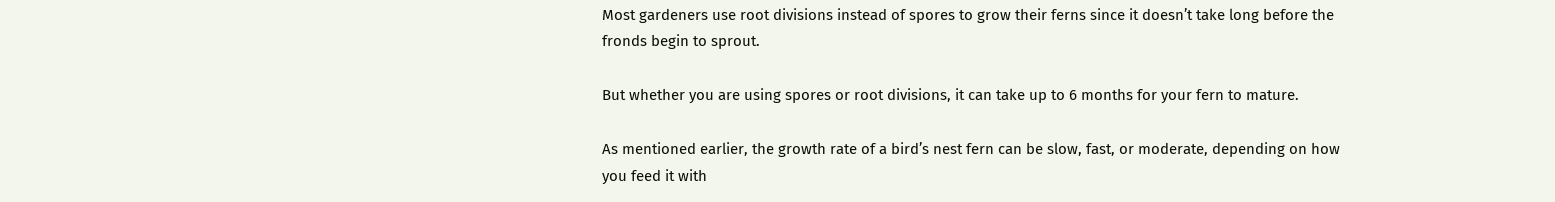Most gardeners use root divisions instead of spores to grow their ferns since it doesn’t take long before the fronds begin to sprout.

But whether you are using spores or root divisions, it can take up to 6 months for your fern to mature.

As mentioned earlier, the growth rate of a bird’s nest fern can be slow, fast, or moderate, depending on how you feed it with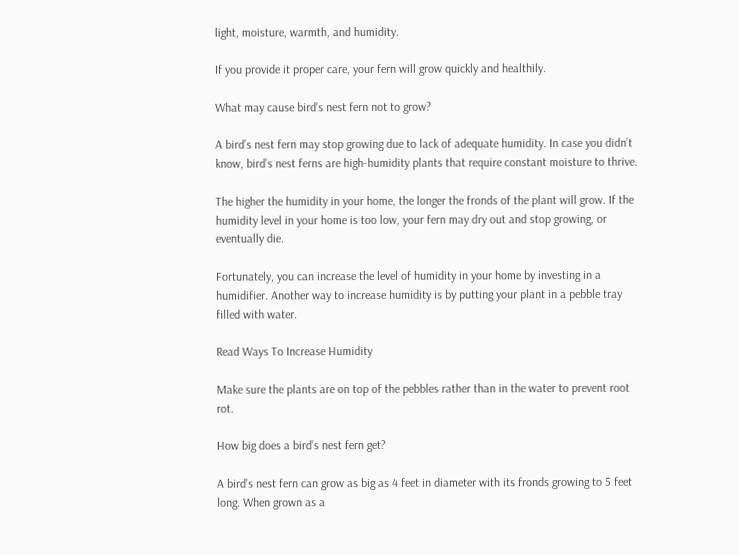light, moisture, warmth, and humidity.

If you provide it proper care, your fern will grow quickly and healthily.

What may cause bird’s nest fern not to grow?

A bird’s nest fern may stop growing due to lack of adequate humidity. In case you didn’t know, bird’s nest ferns are high-humidity plants that require constant moisture to thrive.

The higher the humidity in your home, the longer the fronds of the plant will grow. If the humidity level in your home is too low, your fern may dry out and stop growing, or eventually die.

Fortunately, you can increase the level of humidity in your home by investing in a humidifier. Another way to increase humidity is by putting your plant in a pebble tray filled with water.

Read Ways To Increase Humidity

Make sure the plants are on top of the pebbles rather than in the water to prevent root rot.

How big does a bird’s nest fern get?

A bird’s nest fern can grow as big as 4 feet in diameter with its fronds growing to 5 feet long. When grown as a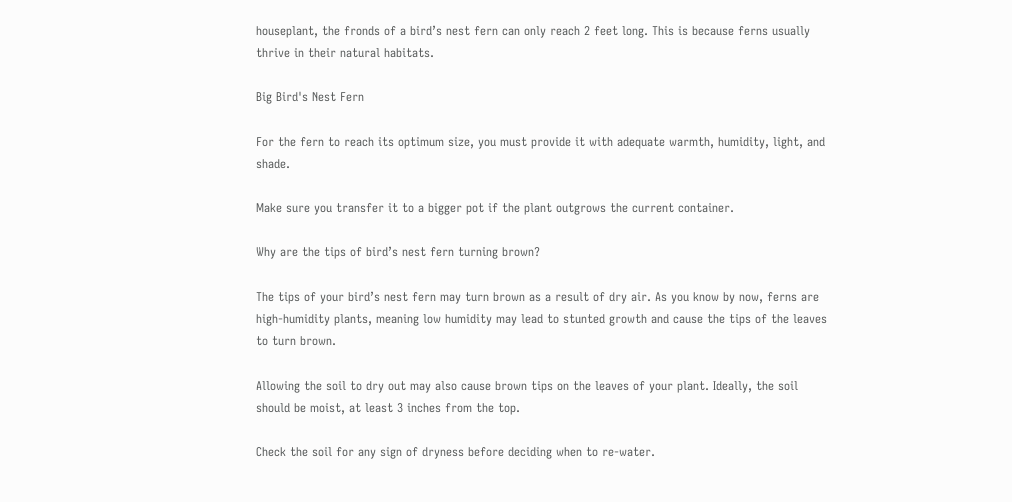houseplant, the fronds of a bird’s nest fern can only reach 2 feet long. This is because ferns usually thrive in their natural habitats.

Big Bird's Nest Fern

For the fern to reach its optimum size, you must provide it with adequate warmth, humidity, light, and shade.

Make sure you transfer it to a bigger pot if the plant outgrows the current container.

Why are the tips of bird’s nest fern turning brown?

The tips of your bird’s nest fern may turn brown as a result of dry air. As you know by now, ferns are high-humidity plants, meaning low humidity may lead to stunted growth and cause the tips of the leaves to turn brown.

Allowing the soil to dry out may also cause brown tips on the leaves of your plant. Ideally, the soil should be moist, at least 3 inches from the top.

Check the soil for any sign of dryness before deciding when to re-water.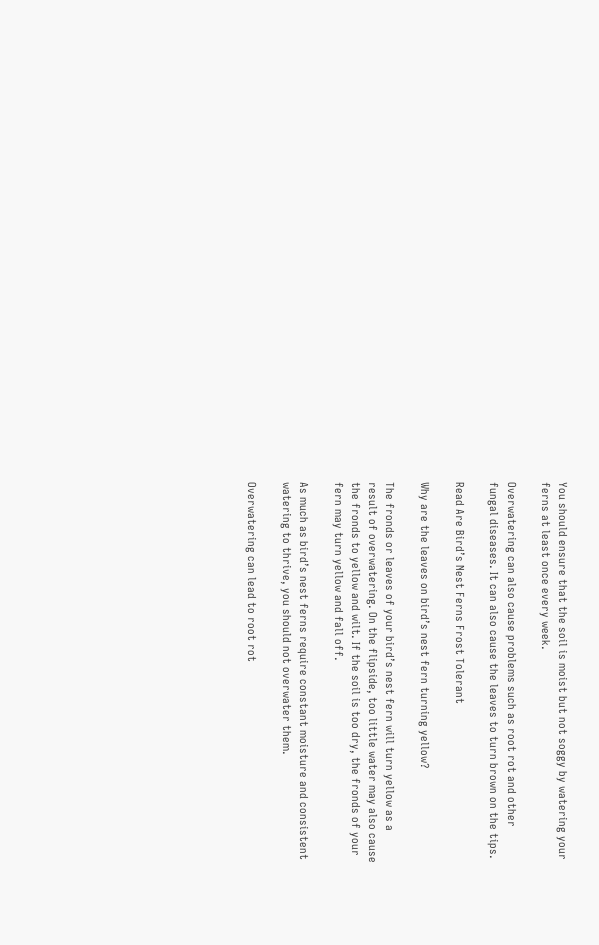You should ensure that the soil is moist but not soggy by watering your ferns at least once every week.

Overwatering can also cause problems such as root rot and other fungal diseases. It can also cause the leaves to turn brown on the tips.

Read Are Bird’s Nest Ferns Frost Tolerant

Why are the leaves on bird’s nest fern turning yellow?

The fronds or leaves of your bird’s nest fern will turn yellow as a result of overwatering. On the flipside, too little water may also cause the fronds to yellow and wilt. If the soil is too dry, the fronds of your fern may turn yellow and fall off.

As much as bird’s nest ferns require constant moisture and consistent watering to thrive, you should not overwater them.

Overwatering can lead to root rot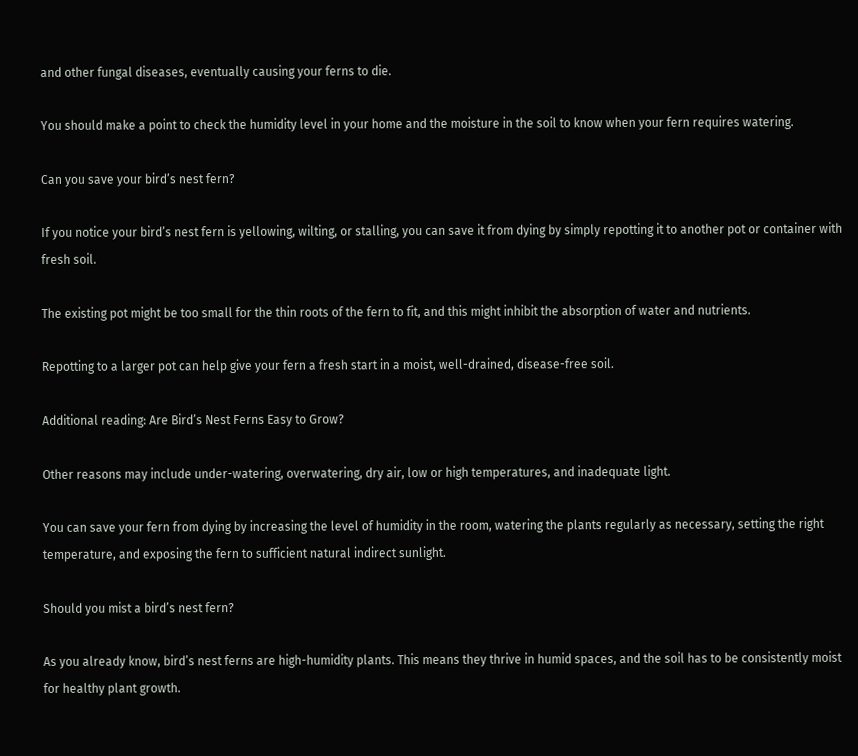and other fungal diseases, eventually causing your ferns to die.

You should make a point to check the humidity level in your home and the moisture in the soil to know when your fern requires watering.

Can you save your bird’s nest fern?

If you notice your bird’s nest fern is yellowing, wilting, or stalling, you can save it from dying by simply repotting it to another pot or container with fresh soil.

The existing pot might be too small for the thin roots of the fern to fit, and this might inhibit the absorption of water and nutrients.

Repotting to a larger pot can help give your fern a fresh start in a moist, well-drained, disease-free soil.

Additional reading: Are Bird’s Nest Ferns Easy to Grow?

Other reasons may include under-watering, overwatering, dry air, low or high temperatures, and inadequate light.

You can save your fern from dying by increasing the level of humidity in the room, watering the plants regularly as necessary, setting the right temperature, and exposing the fern to sufficient natural indirect sunlight.

Should you mist a bird’s nest fern?

As you already know, bird’s nest ferns are high-humidity plants. This means they thrive in humid spaces, and the soil has to be consistently moist for healthy plant growth.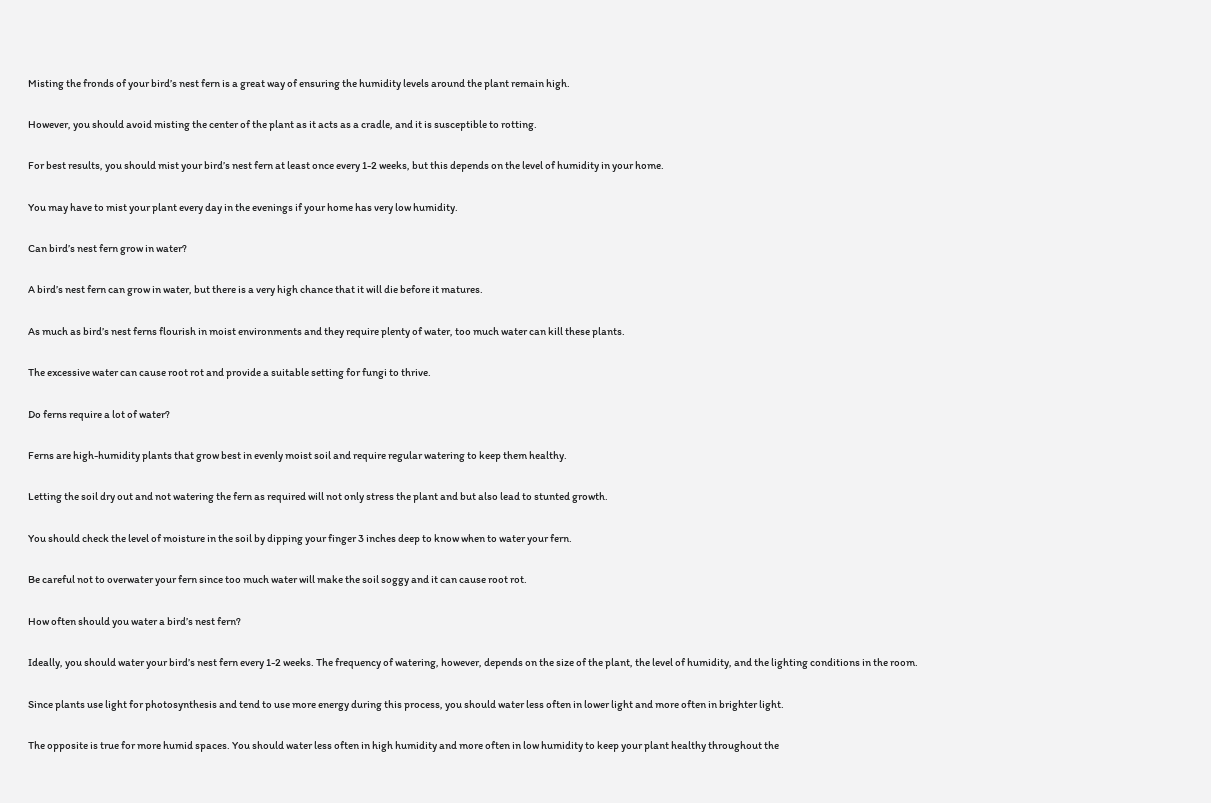Misting the fronds of your bird’s nest fern is a great way of ensuring the humidity levels around the plant remain high.

However, you should avoid misting the center of the plant as it acts as a cradle, and it is susceptible to rotting.

For best results, you should mist your bird’s nest fern at least once every 1-2 weeks, but this depends on the level of humidity in your home.

You may have to mist your plant every day in the evenings if your home has very low humidity.

Can bird’s nest fern grow in water?

A bird’s nest fern can grow in water, but there is a very high chance that it will die before it matures.

As much as bird’s nest ferns flourish in moist environments and they require plenty of water, too much water can kill these plants.

The excessive water can cause root rot and provide a suitable setting for fungi to thrive.

Do ferns require a lot of water?

Ferns are high-humidity plants that grow best in evenly moist soil and require regular watering to keep them healthy.

Letting the soil dry out and not watering the fern as required will not only stress the plant and but also lead to stunted growth.

You should check the level of moisture in the soil by dipping your finger 3 inches deep to know when to water your fern.

Be careful not to overwater your fern since too much water will make the soil soggy and it can cause root rot.

How often should you water a bird’s nest fern?

Ideally, you should water your bird’s nest fern every 1-2 weeks. The frequency of watering, however, depends on the size of the plant, the level of humidity, and the lighting conditions in the room.

Since plants use light for photosynthesis and tend to use more energy during this process, you should water less often in lower light and more often in brighter light.

The opposite is true for more humid spaces. You should water less often in high humidity and more often in low humidity to keep your plant healthy throughout the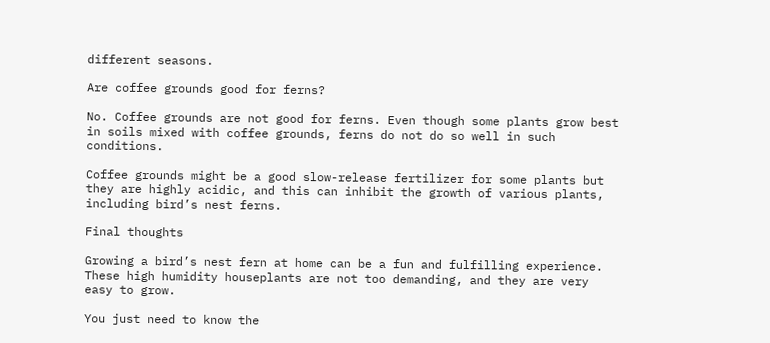different seasons.

Are coffee grounds good for ferns?

No. Coffee grounds are not good for ferns. Even though some plants grow best in soils mixed with coffee grounds, ferns do not do so well in such conditions.

Coffee grounds might be a good slow-release fertilizer for some plants but they are highly acidic, and this can inhibit the growth of various plants, including bird’s nest ferns.

Final thoughts

Growing a bird’s nest fern at home can be a fun and fulfilling experience. These high humidity houseplants are not too demanding, and they are very easy to grow.

You just need to know the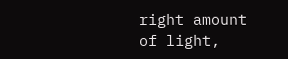right amount of light,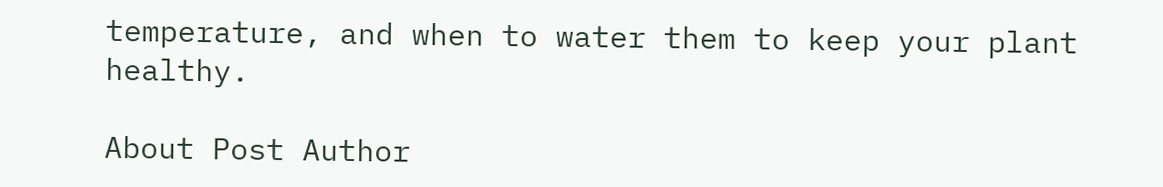temperature, and when to water them to keep your plant healthy.

About Post Author